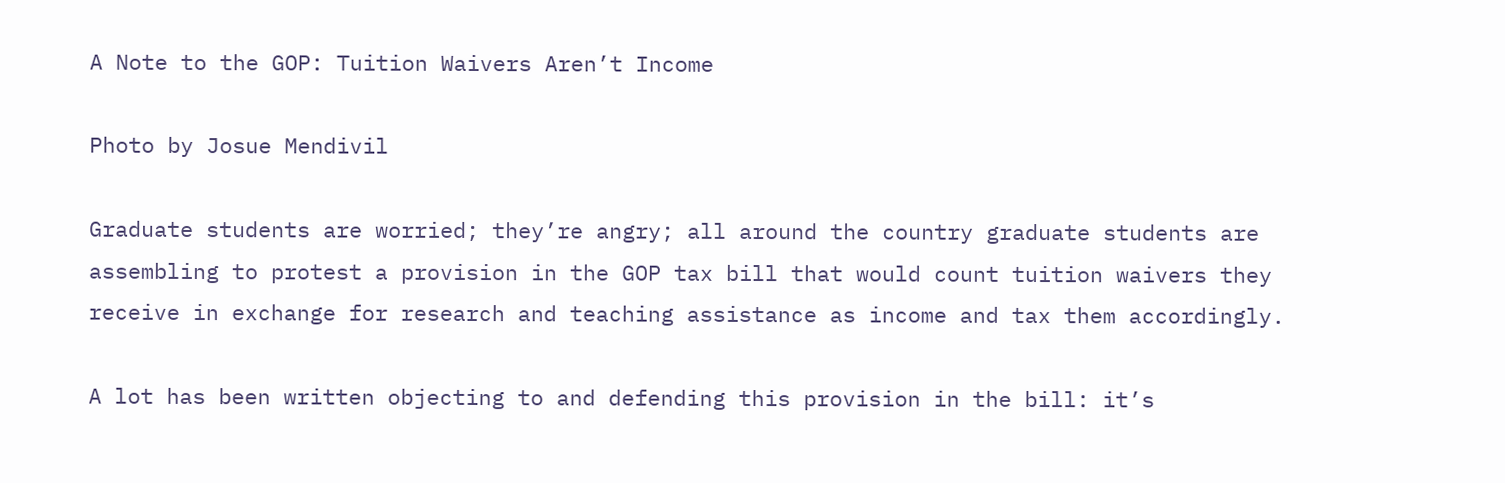A Note to the GOP: Tuition Waivers Aren’t Income

Photo by Josue Mendivil

Graduate students are worried; they’re angry; all around the country graduate students are assembling to protest a provision in the GOP tax bill that would count tuition waivers they receive in exchange for research and teaching assistance as income and tax them accordingly.

A lot has been written objecting to and defending this provision in the bill: it’s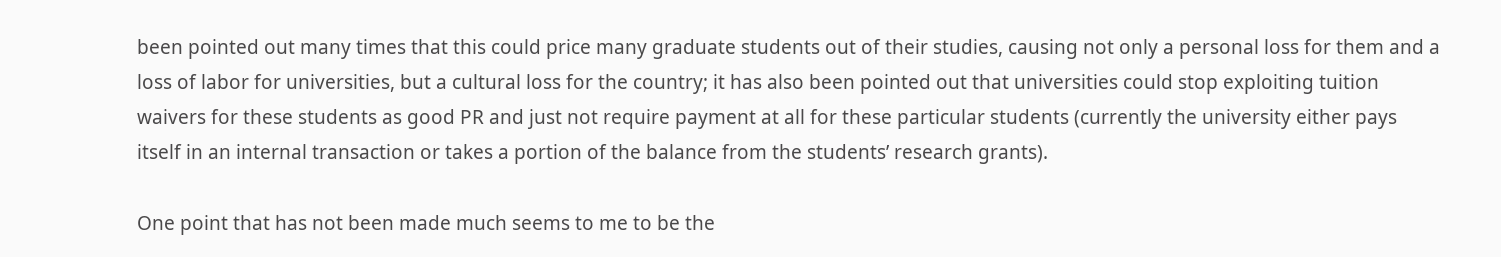been pointed out many times that this could price many graduate students out of their studies, causing not only a personal loss for them and a loss of labor for universities, but a cultural loss for the country; it has also been pointed out that universities could stop exploiting tuition waivers for these students as good PR and just not require payment at all for these particular students (currently the university either pays itself in an internal transaction or takes a portion of the balance from the students’ research grants).

One point that has not been made much seems to me to be the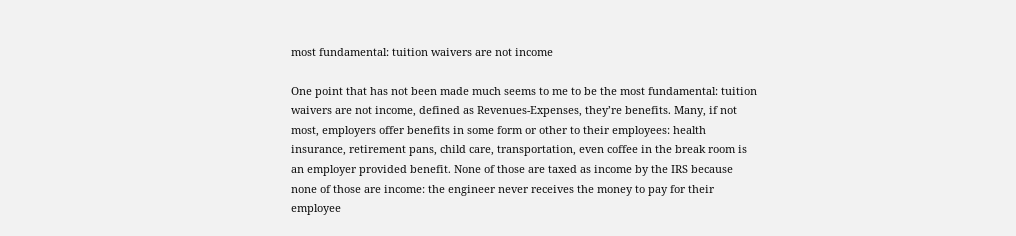most fundamental: tuition waivers are not income

One point that has not been made much seems to me to be the most fundamental: tuition waivers are not income, defined as Revenues-Expenses, they’re benefits. Many, if not most, employers offer benefits in some form or other to their employees: health insurance, retirement pans, child care, transportation, even coffee in the break room is an employer provided benefit. None of those are taxed as income by the IRS because none of those are income: the engineer never receives the money to pay for their employee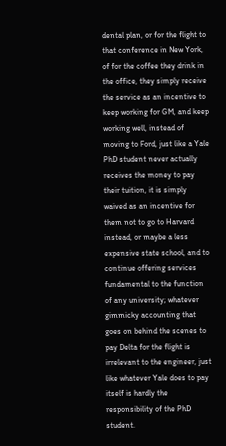dental plan, or for the flight to that conference in New York, of for the coffee they drink in the office, they simply receive the service as an incentive to keep working for GM, and keep working well, instead of moving to Ford, just like a Yale PhD student never actually receives the money to pay their tuition, it is simply waived as an incentive for them not to go to Harvard instead, or maybe a less expensive state school, and to continue offering services fundamental to the function of any university; whatever gimmicky accounting that goes on behind the scenes to pay Delta for the flight is irrelevant to the engineer, just like whatever Yale does to pay itself is hardly the responsibility of the PhD student.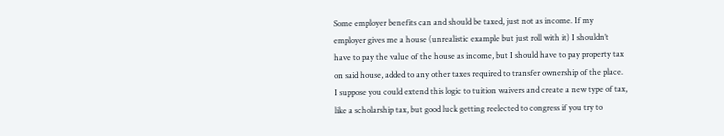Some employer benefits can and should be taxed, just not as income. If my employer gives me a house (unrealistic example but just roll with it) I shouldn’t have to pay the value of the house as income, but I should have to pay property tax on said house, added to any other taxes required to transfer ownership of the place. I suppose you could extend this logic to tuition waivers and create a new type of tax, like a scholarship tax, but good luck getting reelected to congress if you try to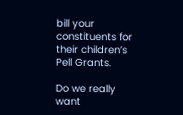bill your constituents for their children’s Pell Grants.

Do we really want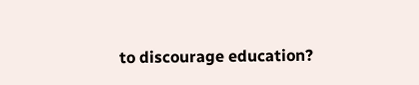to discourage education?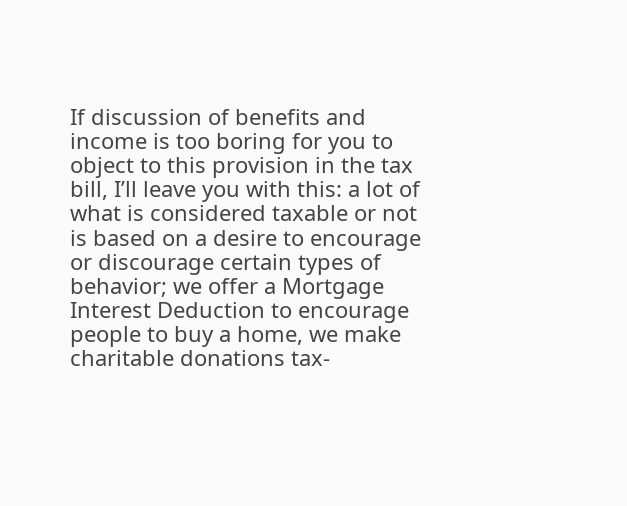If discussion of benefits and income is too boring for you to object to this provision in the tax bill, I’ll leave you with this: a lot of what is considered taxable or not is based on a desire to encourage or discourage certain types of behavior; we offer a Mortgage Interest Deduction to encourage people to buy a home, we make charitable donations tax-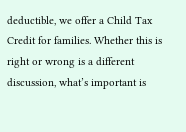deductible, we offer a Child Tax Credit for families. Whether this is right or wrong is a different discussion, what’s important is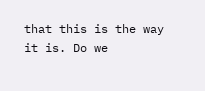that this is the way it is. Do we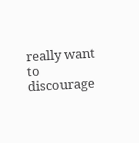really want to discourage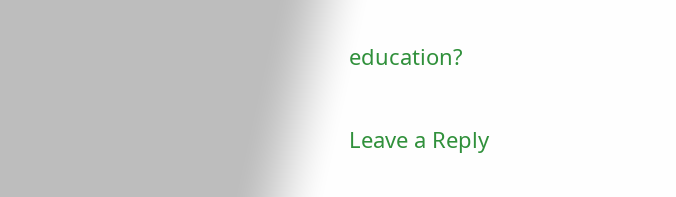education?

Leave a Reply